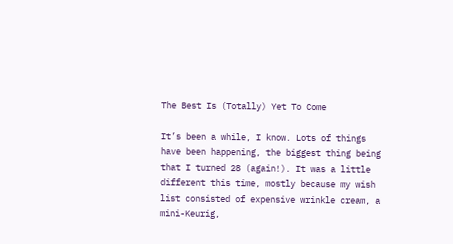The Best Is (Totally) Yet To Come

It’s been a while, I know. Lots of things have been happening, the biggest thing being that I turned 28 (again!). It was a little different this time, mostly because my wish list consisted of expensive wrinkle cream, a mini-Keurig,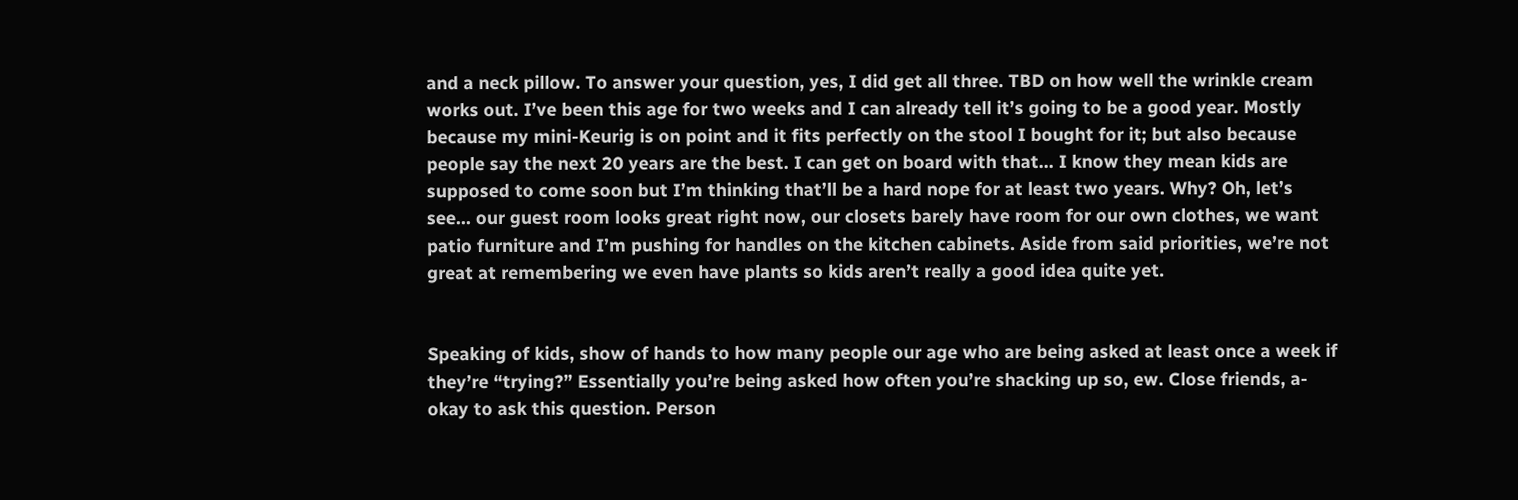and a neck pillow. To answer your question, yes, I did get all three. TBD on how well the wrinkle cream works out. I’ve been this age for two weeks and I can already tell it’s going to be a good year. Mostly because my mini-Keurig is on point and it fits perfectly on the stool I bought for it; but also because people say the next 20 years are the best. I can get on board with that… I know they mean kids are supposed to come soon but I’m thinking that’ll be a hard nope for at least two years. Why? Oh, let’s see… our guest room looks great right now, our closets barely have room for our own clothes, we want patio furniture and I’m pushing for handles on the kitchen cabinets. Aside from said priorities, we’re not great at remembering we even have plants so kids aren’t really a good idea quite yet.


Speaking of kids, show of hands to how many people our age who are being asked at least once a week if they’re “trying?” Essentially you’re being asked how often you’re shacking up so, ew. Close friends, a-okay to ask this question. Person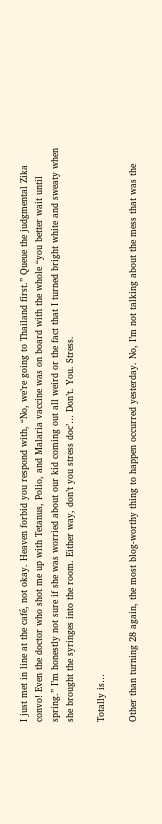I just met in line at the café, not okay. Heaven forbid you respond with, “No, we’re going to Thailand first.” Queue the judgmental Zika convo! Even the doctor who shot me up with Tetanus, Polio, and Malaria vaccine was on board with the whole “you better wait until spring.” I’m honestly not sure if she was worried about our kid coming out all weird or the fact that I turned bright white and sweaty when she brought the syringes into the room. Either way, don’t you stress doc’… Don’t. You. Stress.

Totally is…

Other than turning 28 again, the most blog-worthy thing to happen occurred yesterday. No, I’m not talking about the mess that was the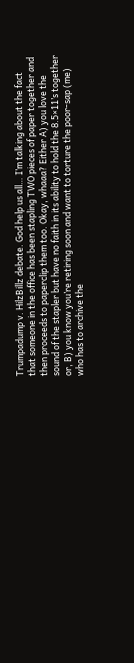Trumpadump v. HilzBillz debate. God help us all… I’m talking about the fact that someone in the office has been stapling TWO pieces of paper together and then proceeds to paperclip them too. Okay, whaaa? Either A) you love the sound of the stapler but have no faith in its ability to hold the 8.5×11’s together or, B) you know you’re retiring soon and want to torture the poor-sap (me) who has to archive the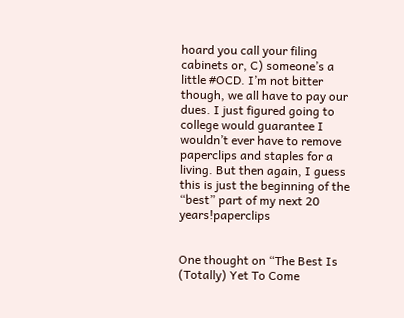hoard you call your filing cabinets or, C) someone’s a little #OCD. I’m not bitter though, we all have to pay our dues. I just figured going to college would guarantee I wouldn’t ever have to remove paperclips and staples for a living. But then again, I guess this is just the beginning of the “best” part of my next 20 years!paperclips


One thought on “The Best Is (Totally) Yet To Come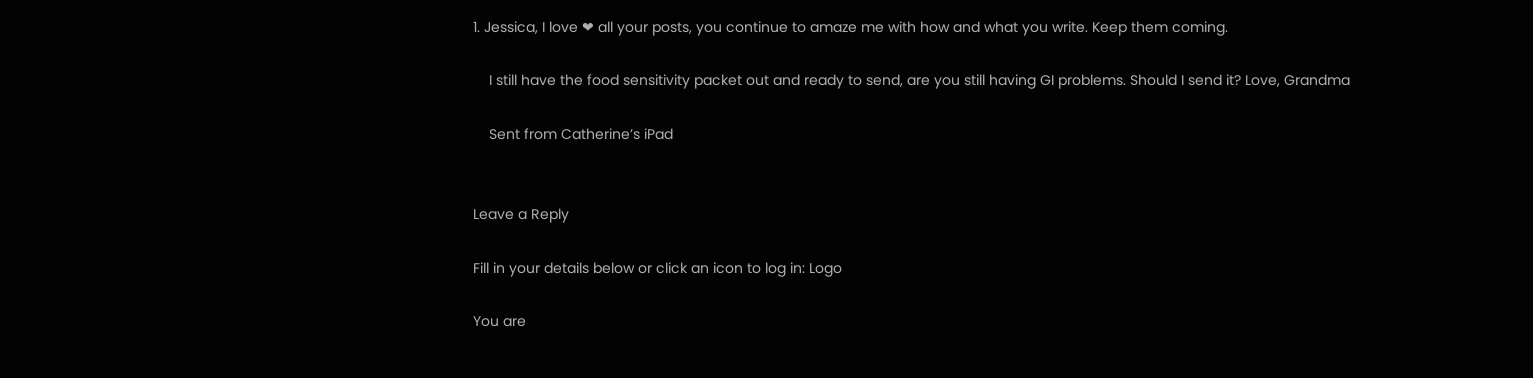1. Jessica, I love ❤ all your posts, you continue to amaze me with how and what you write. Keep them coming.

    I still have the food sensitivity packet out and ready to send, are you still having GI problems. Should I send it? Love, Grandma

    Sent from Catherine’s iPad


Leave a Reply

Fill in your details below or click an icon to log in: Logo

You are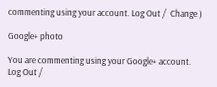commenting using your account. Log Out /  Change )

Google+ photo

You are commenting using your Google+ account. Log Out /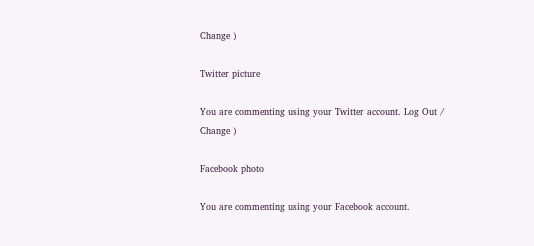Change )

Twitter picture

You are commenting using your Twitter account. Log Out /  Change )

Facebook photo

You are commenting using your Facebook account.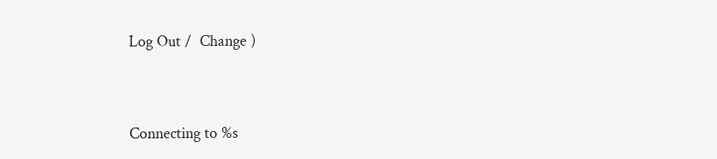Log Out /  Change )


Connecting to %s